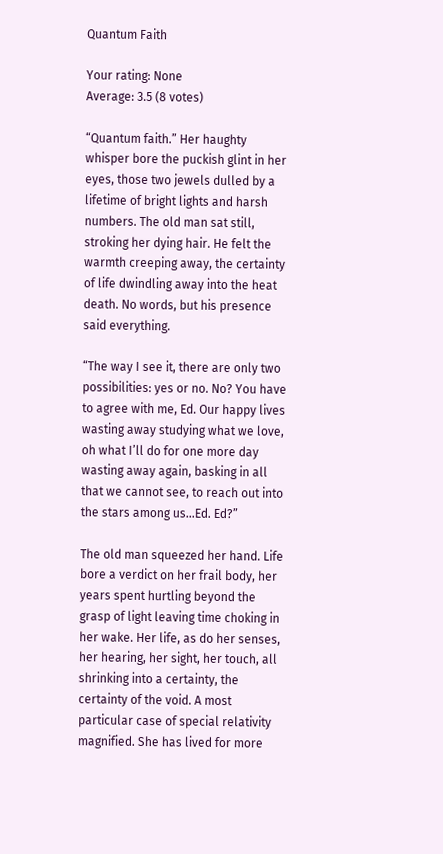Quantum Faith

Your rating: None
Average: 3.5 (8 votes)

“Quantum faith.” Her haughty whisper bore the puckish glint in her eyes, those two jewels dulled by a lifetime of bright lights and harsh numbers. The old man sat still, stroking her dying hair. He felt the warmth creeping away, the certainty of life dwindling away into the heat death. No words, but his presence said everything.

“The way I see it, there are only two possibilities: yes or no. No? You have to agree with me, Ed. Our happy lives wasting away studying what we love, oh what I’ll do for one more day wasting away again, basking in all that we cannot see, to reach out into the stars among us...Ed. Ed?”

The old man squeezed her hand. Life bore a verdict on her frail body, her years spent hurtling beyond the grasp of light leaving time choking in her wake. Her life, as do her senses, her hearing, her sight, her touch, all shrinking into a certainty, the certainty of the void. A most particular case of special relativity magnified. She has lived for more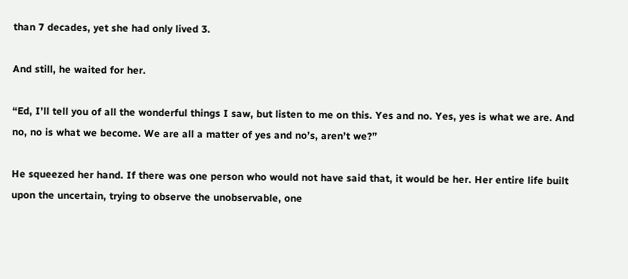than 7 decades, yet she had only lived 3.

And still, he waited for her.

“Ed, I’ll tell you of all the wonderful things I saw, but listen to me on this. Yes and no. Yes, yes is what we are. And no, no is what we become. We are all a matter of yes and no’s, aren’t we?”

He squeezed her hand. If there was one person who would not have said that, it would be her. Her entire life built upon the uncertain, trying to observe the unobservable, one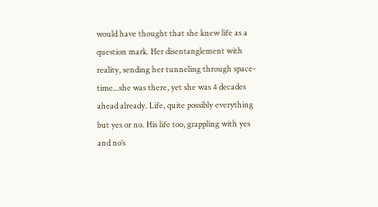would have thought that she knew life as a question mark. Her disentanglement with reality, sending her tunneling through space-time...she was there, yet she was 4 decades ahead already. Life, quite possibly everything but yes or no. His life too, grappling with yes and no’s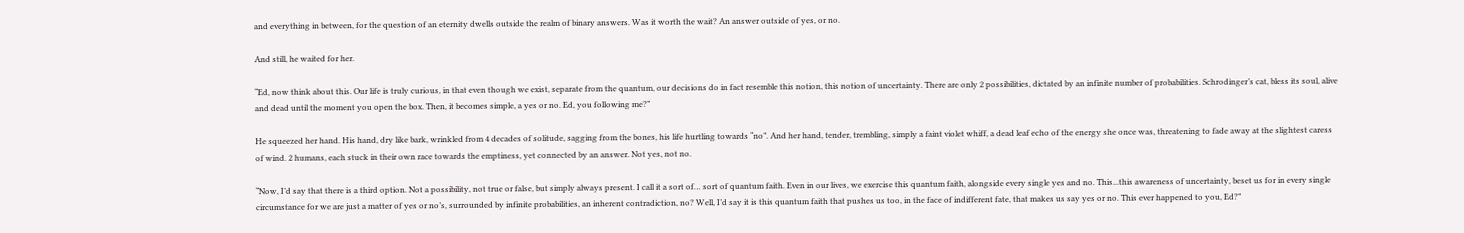and everything in between, for the question of an eternity dwells outside the realm of binary answers. Was it worth the wait? An answer outside of yes, or no.

And still, he waited for her.

“Ed, now think about this. Our life is truly curious, in that even though we exist, separate from the quantum, our decisions do in fact resemble this notion, this notion of uncertainty. There are only 2 possibilities, dictated by an infinite number of probabilities. Schrodinger’s cat, bless its soul, alive and dead until the moment you open the box. Then, it becomes simple, a yes or no. Ed, you following me?”

He squeezed her hand. His hand, dry like bark, wrinkled from 4 decades of solitude, sagging from the bones, his life hurtling towards “no”. And her hand, tender, trembling, simply a faint violet whiff, a dead leaf echo of the energy she once was, threatening to fade away at the slightest caress of wind. 2 humans, each stuck in their own race towards the emptiness, yet connected by an answer. Not yes, not no.

“Now, I’d say that there is a third option. Not a possibility, not true or false, but simply always present. I call it a sort of… sort of quantum faith. Even in our lives, we exercise this quantum faith, alongside every single yes and no. This...this awareness of uncertainty, beset us for in every single circumstance for we are just a matter of yes or no’s, surrounded by infinite probabilities, an inherent contradiction, no? Well, I’d say it is this quantum faith that pushes us too, in the face of indifferent fate, that makes us say yes or no. This ever happened to you, Ed?”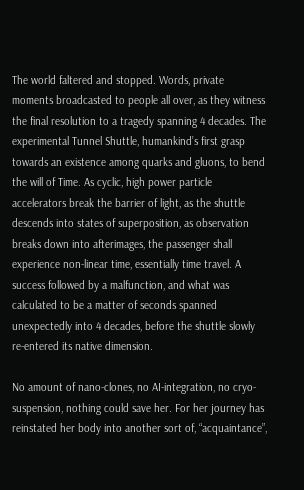The world faltered and stopped. Words, private moments broadcasted to people all over, as they witness the final resolution to a tragedy spanning 4 decades. The experimental Tunnel Shuttle, humankind’s first grasp towards an existence among quarks and gluons, to bend the will of Time. As cyclic, high power particle accelerators break the barrier of light, as the shuttle descends into states of superposition, as observation breaks down into afterimages, the passenger shall experience non-linear time, essentially time travel. A success followed by a malfunction, and what was calculated to be a matter of seconds spanned unexpectedly into 4 decades, before the shuttle slowly re-entered its native dimension.

No amount of nano-clones, no AI-integration, no cryo-suspension, nothing could save her. For her journey has reinstated her body into another sort of, “acquaintance”,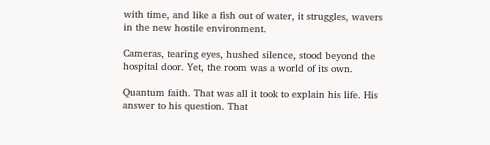with time, and like a fish out of water, it struggles, wavers in the new hostile environment.

Cameras, tearing eyes, hushed silence, stood beyond the hospital door. Yet, the room was a world of its own.

Quantum faith. That was all it took to explain his life. His answer to his question. That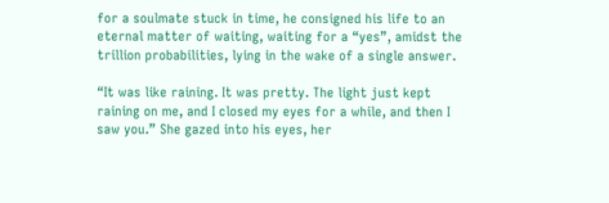for a soulmate stuck in time, he consigned his life to an eternal matter of waiting, waiting for a “yes”, amidst the trillion probabilities, lying in the wake of a single answer.

“It was like raining. It was pretty. The light just kept raining on me, and I closed my eyes for a while, and then I saw you.” She gazed into his eyes, her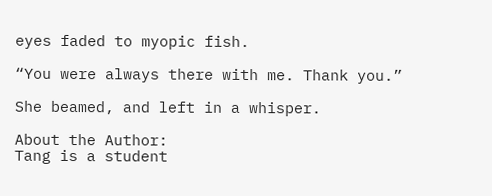eyes faded to myopic fish.

“You were always there with me. Thank you.”

She beamed, and left in a whisper.

About the Author:
Tang is a student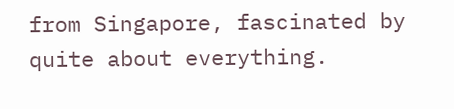from Singapore, fascinated by quite about everything.